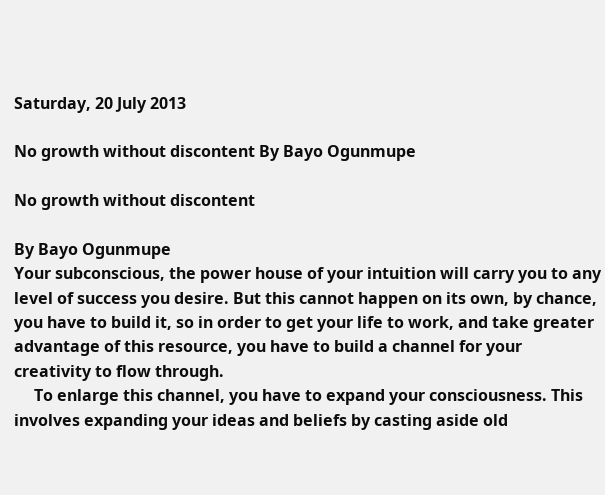Saturday, 20 July 2013

No growth without discontent By Bayo Ogunmupe

No growth without discontent

By Bayo Ogunmupe
Your subconscious, the power house of your intuition will carry you to any level of success you desire. But this cannot happen on its own, by chance, you have to build it, so in order to get your life to work, and take greater advantage of this resource, you have to build a channel for your creativity to flow through.
     To enlarge this channel, you have to expand your consciousness. This involves expanding your ideas and beliefs by casting aside old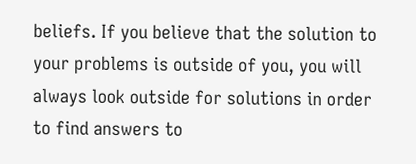beliefs. If you believe that the solution to your problems is outside of you, you will always look outside for solutions in order to find answers to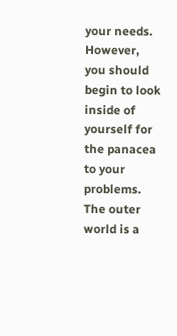your needs.
However, you should begin to look inside of yourself for the panacea to your problems. The outer world is a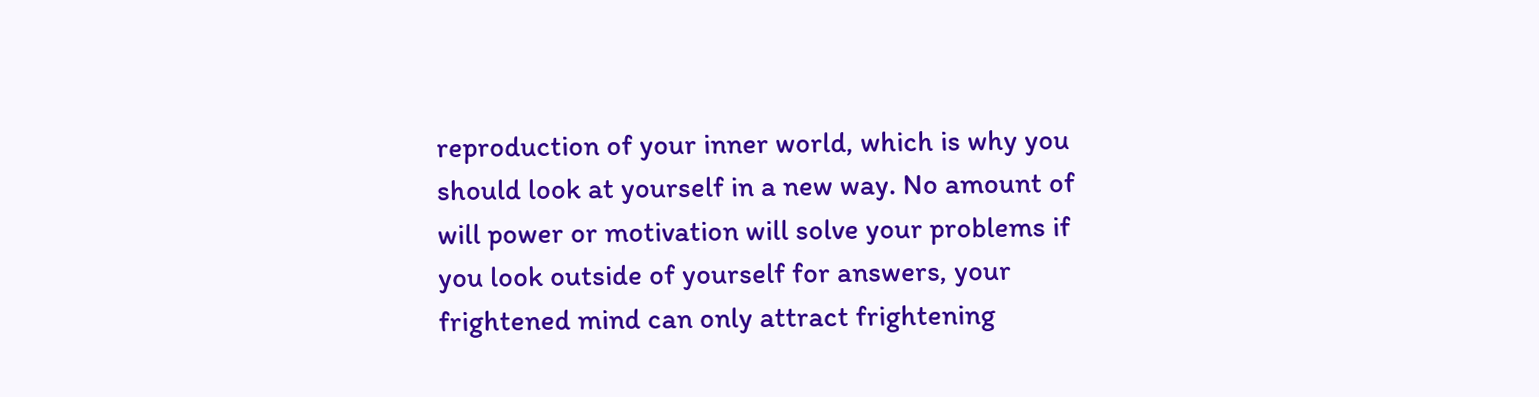reproduction of your inner world, which is why you should look at yourself in a new way. No amount of will power or motivation will solve your problems if you look outside of yourself for answers, your frightened mind can only attract frightening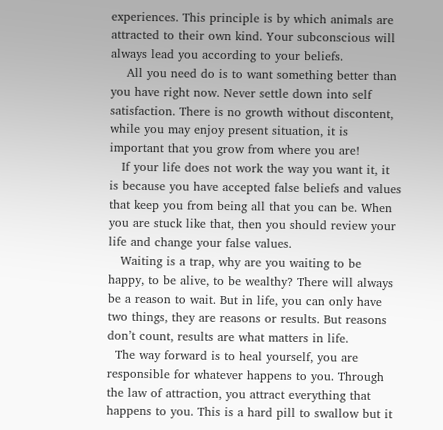experiences. This principle is by which animals are attracted to their own kind. Your subconscious will always lead you according to your beliefs.
    All you need do is to want something better than you have right now. Never settle down into self satisfaction. There is no growth without discontent, while you may enjoy present situation, it is important that you grow from where you are!
   If your life does not work the way you want it, it is because you have accepted false beliefs and values that keep you from being all that you can be. When you are stuck like that, then you should review your life and change your false values.
   Waiting is a trap, why are you waiting to be happy, to be alive, to be wealthy? There will always be a reason to wait. But in life, you can only have two things, they are reasons or results. But reasons don’t count, results are what matters in life.
  The way forward is to heal yourself, you are responsible for whatever happens to you. Through the law of attraction, you attract everything that happens to you. This is a hard pill to swallow but it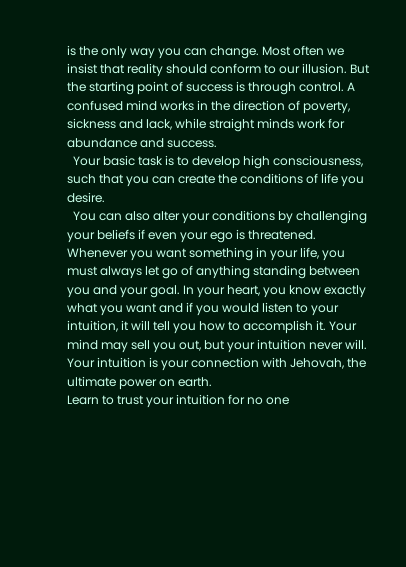is the only way you can change. Most often we insist that reality should conform to our illusion. But the starting point of success is through control. A confused mind works in the direction of poverty, sickness and lack, while straight minds work for abundance and success.
  Your basic task is to develop high consciousness, such that you can create the conditions of life you desire.
  You can also alter your conditions by challenging your beliefs if even your ego is threatened. Whenever you want something in your life, you must always let go of anything standing between you and your goal. In your heart, you know exactly what you want and if you would listen to your intuition, it will tell you how to accomplish it. Your mind may sell you out, but your intuition never will. Your intuition is your connection with Jehovah, the ultimate power on earth.
Learn to trust your intuition for no one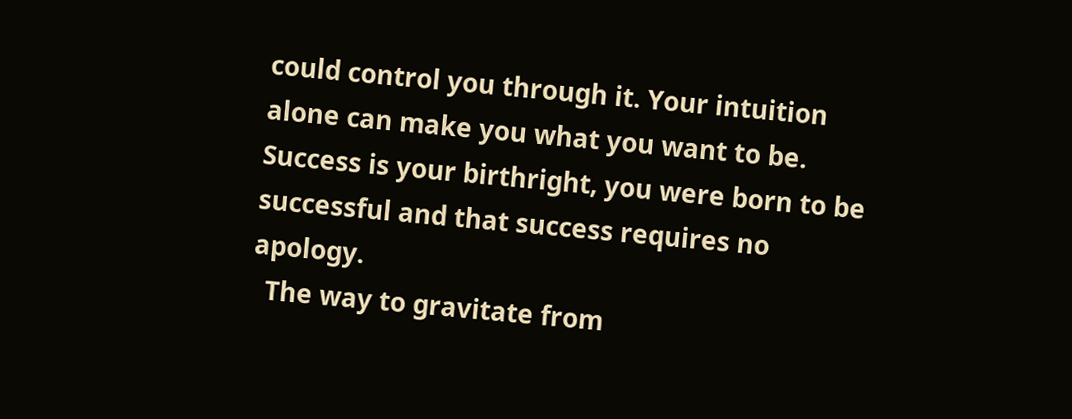could control you through it. Your intuition alone can make you what you want to be. Success is your birthright, you were born to be successful and that success requires no apology.
  The way to gravitate from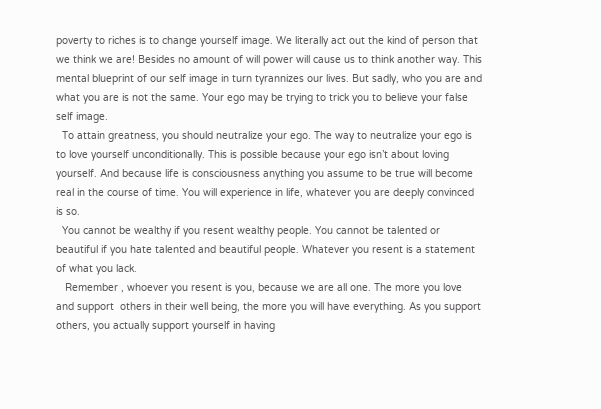poverty to riches is to change yourself image. We literally act out the kind of person that we think we are! Besides no amount of will power will cause us to think another way. This mental blueprint of our self image in turn tyrannizes our lives. But sadly, who you are and what you are is not the same. Your ego may be trying to trick you to believe your false self image.
  To attain greatness, you should neutralize your ego. The way to neutralize your ego is to love yourself unconditionally. This is possible because your ego isn’t about loving yourself. And because life is consciousness anything you assume to be true will become real in the course of time. You will experience in life, whatever you are deeply convinced is so.
  You cannot be wealthy if you resent wealthy people. You cannot be talented or beautiful if you hate talented and beautiful people. Whatever you resent is a statement of what you lack.
   Remember , whoever you resent is you, because we are all one. The more you love and support  others in their well being, the more you will have everything. As you support others, you actually support yourself in having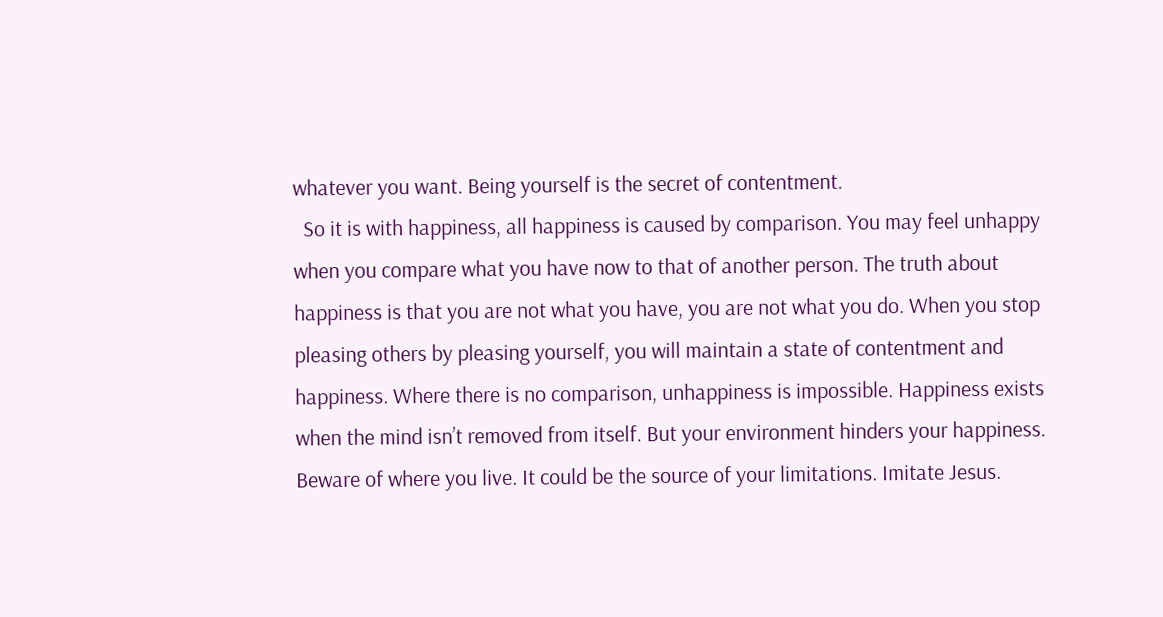whatever you want. Being yourself is the secret of contentment.
  So it is with happiness, all happiness is caused by comparison. You may feel unhappy when you compare what you have now to that of another person. The truth about happiness is that you are not what you have, you are not what you do. When you stop pleasing others by pleasing yourself, you will maintain a state of contentment and happiness. Where there is no comparison, unhappiness is impossible. Happiness exists when the mind isn’t removed from itself. But your environment hinders your happiness. Beware of where you live. It could be the source of your limitations. Imitate Jesus.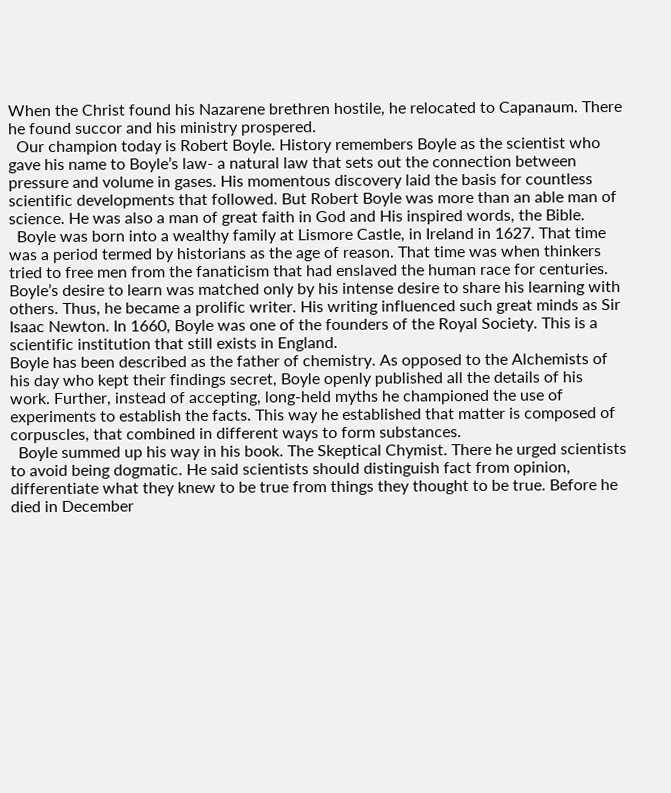When the Christ found his Nazarene brethren hostile, he relocated to Capanaum. There he found succor and his ministry prospered.
  Our champion today is Robert Boyle. History remembers Boyle as the scientist who gave his name to Boyle’s law- a natural law that sets out the connection between pressure and volume in gases. His momentous discovery laid the basis for countless scientific developments that followed. But Robert Boyle was more than an able man of science. He was also a man of great faith in God and His inspired words, the Bible.
  Boyle was born into a wealthy family at Lismore Castle, in Ireland in 1627. That time was a period termed by historians as the age of reason. That time was when thinkers tried to free men from the fanaticism that had enslaved the human race for centuries. Boyle’s desire to learn was matched only by his intense desire to share his learning with others. Thus, he became a prolific writer. His writing influenced such great minds as Sir Isaac Newton. In 1660, Boyle was one of the founders of the Royal Society. This is a scientific institution that still exists in England.
Boyle has been described as the father of chemistry. As opposed to the Alchemists of his day who kept their findings secret, Boyle openly published all the details of his work. Further, instead of accepting, long-held myths he championed the use of experiments to establish the facts. This way he established that matter is composed of corpuscles, that combined in different ways to form substances.
  Boyle summed up his way in his book. The Skeptical Chymist. There he urged scientists to avoid being dogmatic. He said scientists should distinguish fact from opinion, differentiate what they knew to be true from things they thought to be true. Before he died in December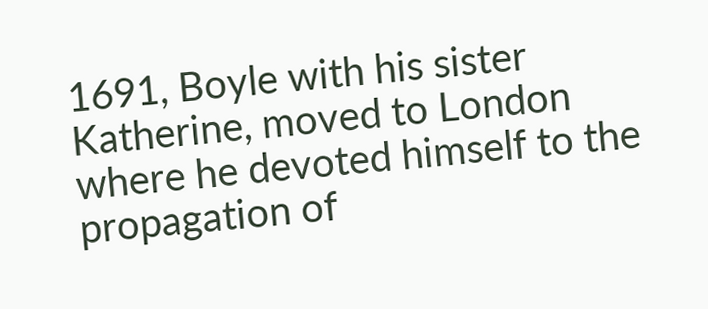1691, Boyle with his sister Katherine, moved to London where he devoted himself to the propagation of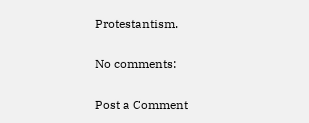Protestantism.

No comments:

Post a Comment